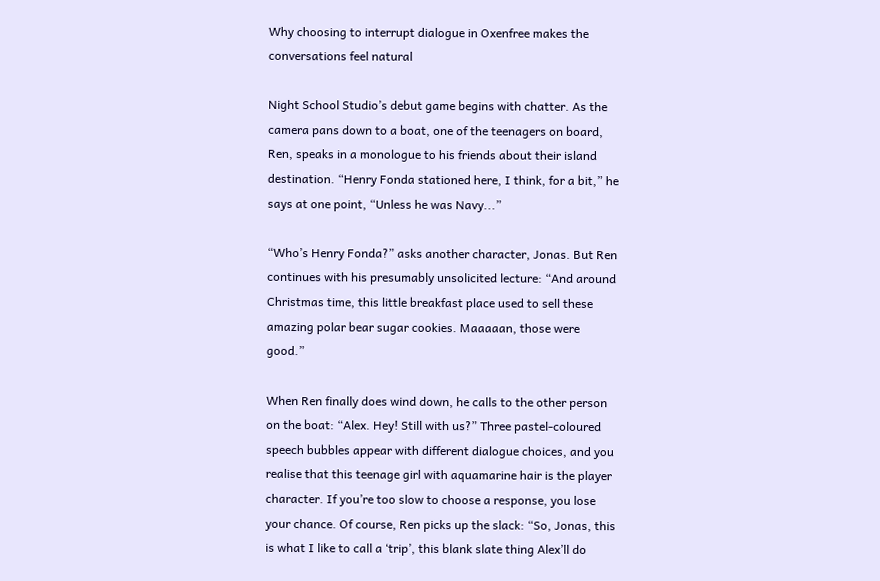Why choosing to interrupt dialogue in Oxenfree makes the conversations feel natural

Night School Studio’s debut game begins with chatter. As the camera pans down to a boat, one of the teenagers on board, Ren, speaks in a monologue to his friends about their island destination. “Henry Fonda stationed here, I think, for a bit,” he says at one point, “Unless he was Navy...”

“Who’s Henry Fonda?” asks another character, Jonas. But Ren continues with his presumably unsolicited lecture: “And around Christmas time, this little breakfast place used to sell these amazing polar bear sugar cookies. Maaaaan, those were good.”

When Ren finally does wind down, he calls to the other person on the boat: “Alex. Hey! Still with us?” Three pastel-coloured speech bubbles appear with different dialogue choices, and you realise that this teenage girl with aquamarine hair is the player character. If you’re too slow to choose a response, you lose your chance. Of course, Ren picks up the slack: “So, Jonas, this is what I like to call a ‘trip’, this blank slate thing Alex’ll do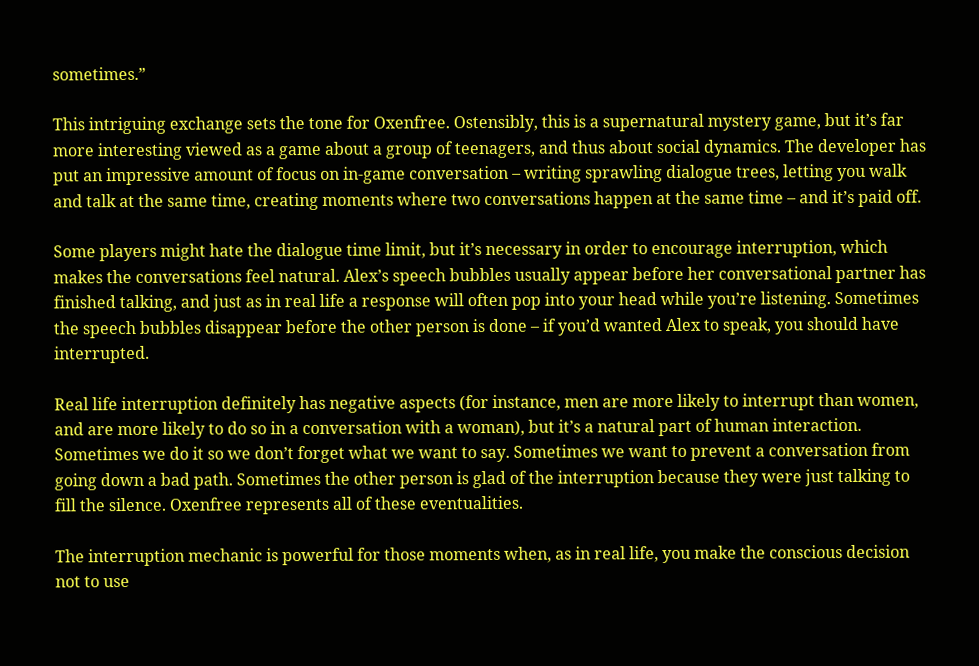sometimes.”

This intriguing exchange sets the tone for Oxenfree. Ostensibly, this is a supernatural mystery game, but it’s far more interesting viewed as a game about a group of teenagers, and thus about social dynamics. The developer has put an impressive amount of focus on in-game conversation – writing sprawling dialogue trees, letting you walk and talk at the same time, creating moments where two conversations happen at the same time – and it’s paid off.

Some players might hate the dialogue time limit, but it’s necessary in order to encourage interruption, which makes the conversations feel natural. Alex’s speech bubbles usually appear before her conversational partner has finished talking, and just as in real life a response will often pop into your head while you’re listening. Sometimes the speech bubbles disappear before the other person is done – if you’d wanted Alex to speak, you should have interrupted.

Real life interruption definitely has negative aspects (for instance, men are more likely to interrupt than women, and are more likely to do so in a conversation with a woman), but it’s a natural part of human interaction. Sometimes we do it so we don’t forget what we want to say. Sometimes we want to prevent a conversation from going down a bad path. Sometimes the other person is glad of the interruption because they were just talking to fill the silence. Oxenfree represents all of these eventualities.

The interruption mechanic is powerful for those moments when, as in real life, you make the conscious decision not to use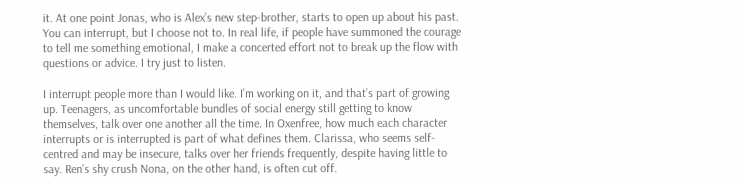it. At one point Jonas, who is Alex’s new step-brother, starts to open up about his past. You can interrupt, but I choose not to. In real life, if people have summoned the courage to tell me something emotional, I make a concerted effort not to break up the flow with questions or advice. I try just to listen.

I interrupt people more than I would like. I’m working on it, and that’s part of growing up. Teenagers, as uncomfortable bundles of social energy still getting to know themselves, talk over one another all the time. In Oxenfree, how much each character interrupts or is interrupted is part of what defines them. Clarissa, who seems self-centred and may be insecure, talks over her friends frequently, despite having little to say. Ren’s shy crush Nona, on the other hand, is often cut off.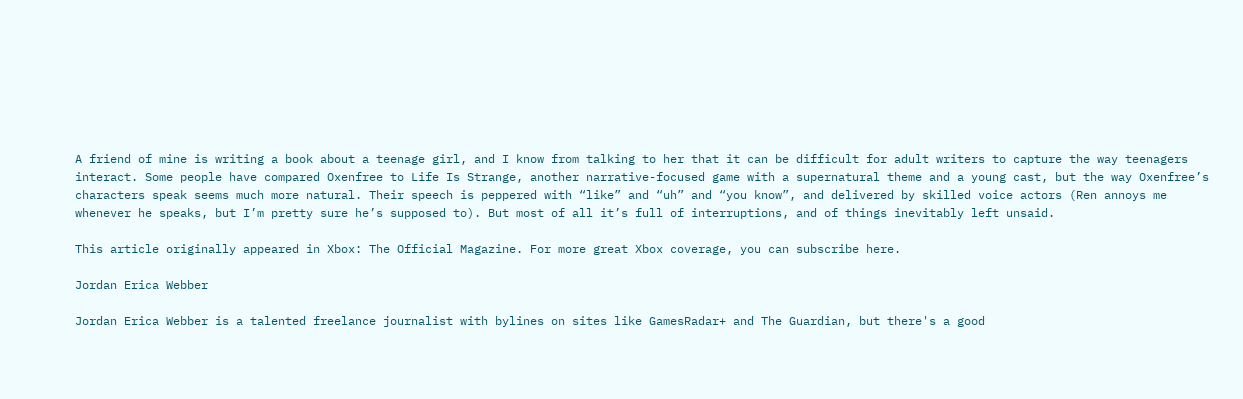A friend of mine is writing a book about a teenage girl, and I know from talking to her that it can be difficult for adult writers to capture the way teenagers interact. Some people have compared Oxenfree to Life Is Strange, another narrative-focused game with a supernatural theme and a young cast, but the way Oxenfree’s characters speak seems much more natural. Their speech is peppered with “like” and “uh” and “you know”, and delivered by skilled voice actors (Ren annoys me whenever he speaks, but I’m pretty sure he’s supposed to). But most of all it’s full of interruptions, and of things inevitably left unsaid.

This article originally appeared in Xbox: The Official Magazine. For more great Xbox coverage, you can subscribe here.

Jordan Erica Webber

Jordan Erica Webber is a talented freelance journalist with bylines on sites like GamesRadar+ and The Guardian, but there's a good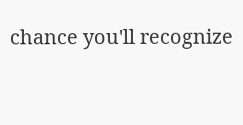chance you'll recognize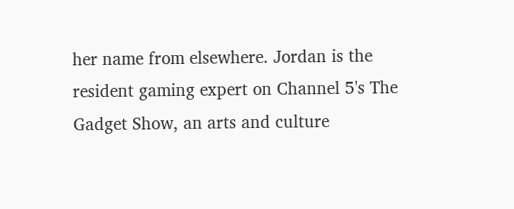her name from elsewhere. Jordan is the resident gaming expert on Channel 5's The Gadget Show, an arts and culture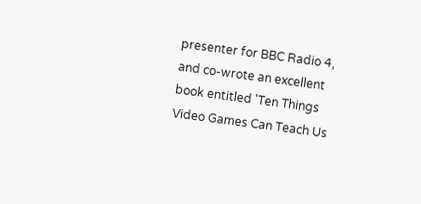presenter for BBC Radio 4, and co-wrote an excellent book entitled 'Ten Things Video Games Can Teach Us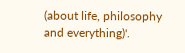(about life, philosophy and everything)'.